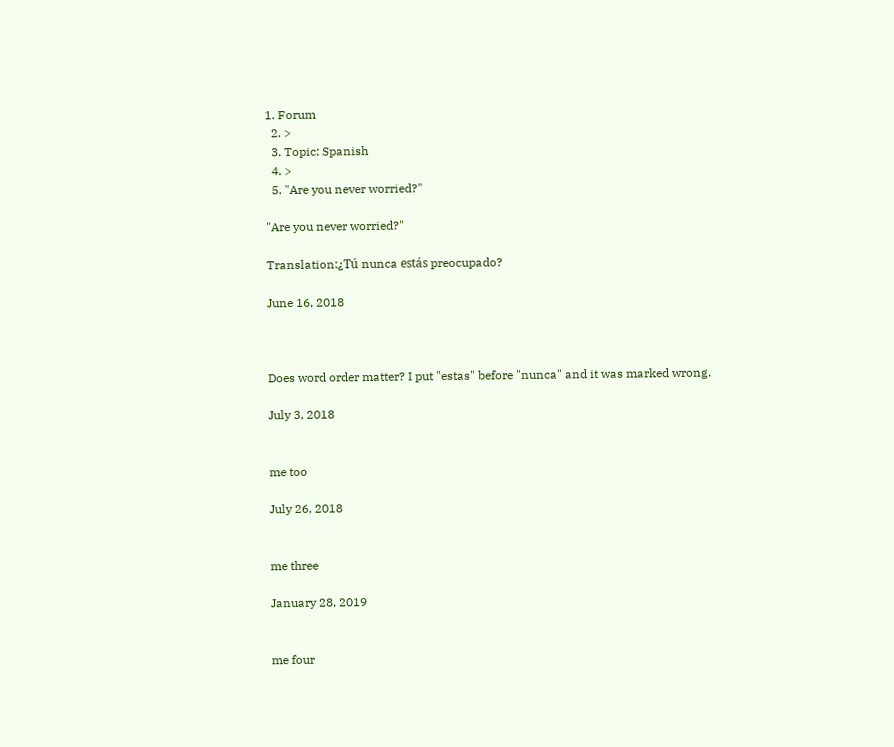1. Forum
  2. >
  3. Topic: Spanish
  4. >
  5. "Are you never worried?"

"Are you never worried?"

Translation:¿Tú nunca estás preocupado?

June 16, 2018



Does word order matter? I put "estas" before "nunca" and it was marked wrong.

July 3, 2018


me too

July 26, 2018


me three

January 28, 2019


me four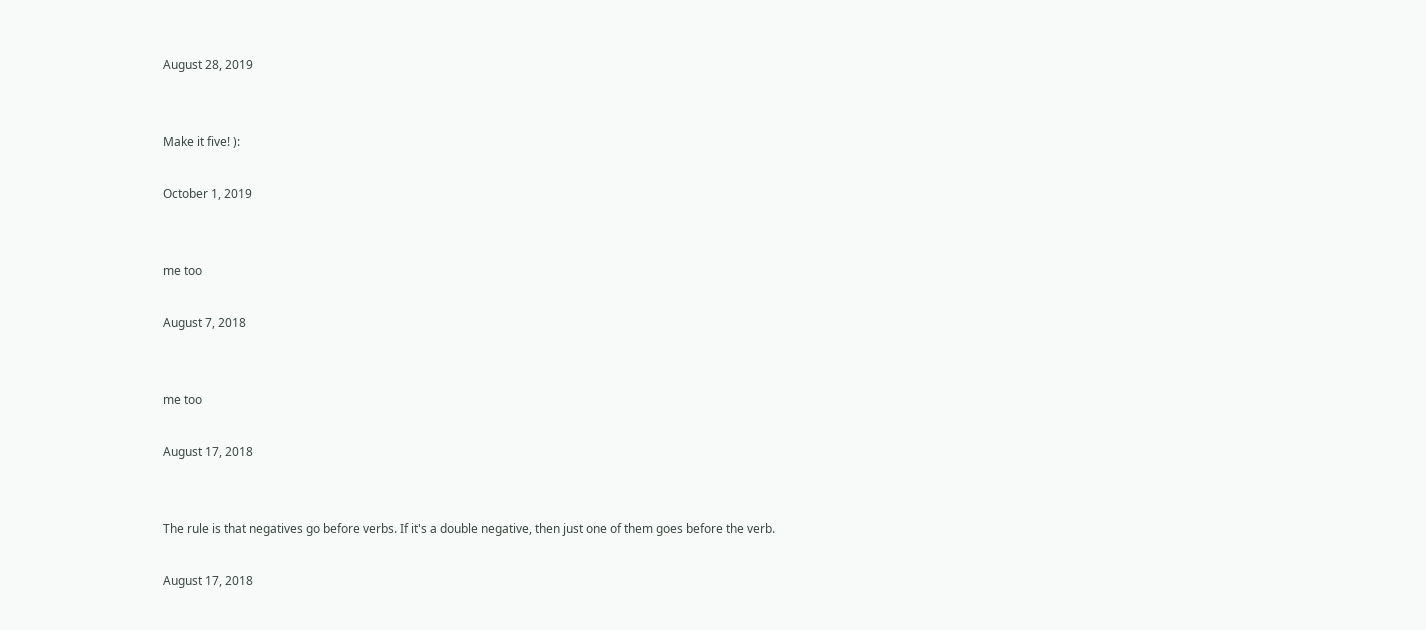August 28, 2019


Make it five! ):

October 1, 2019


me too

August 7, 2018


me too

August 17, 2018


The rule is that negatives go before verbs. If it's a double negative, then just one of them goes before the verb.

August 17, 2018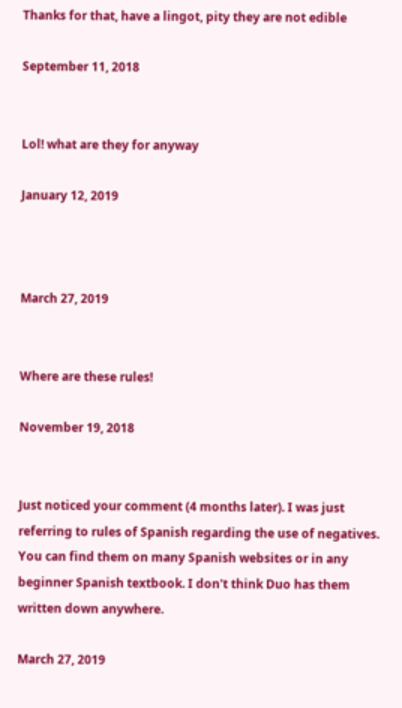Thanks for that, have a lingot, pity they are not edible

September 11, 2018


Lol! what are they for anyway

January 12, 2019



March 27, 2019


Where are these rules!

November 19, 2018


Just noticed your comment (4 months later). I was just referring to rules of Spanish regarding the use of negatives. You can find them on many Spanish websites or in any beginner Spanish textbook. I don't think Duo has them written down anywhere.

March 27, 2019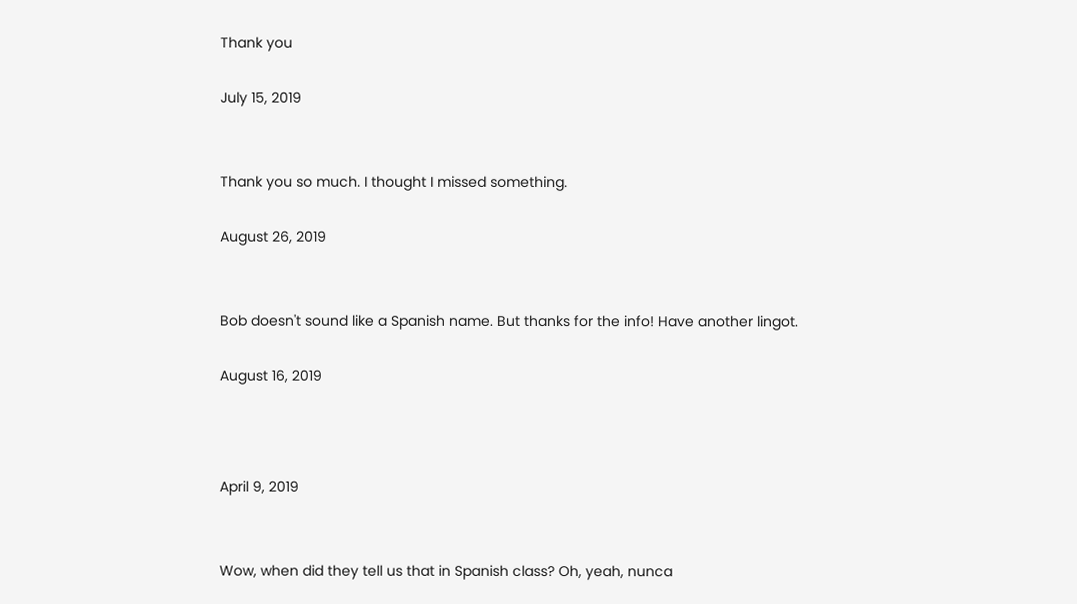Thank you

July 15, 2019


Thank you so much. I thought I missed something.

August 26, 2019


Bob doesn't sound like a Spanish name. But thanks for the info! Have another lingot.

August 16, 2019



April 9, 2019


Wow, when did they tell us that in Spanish class? Oh, yeah, nunca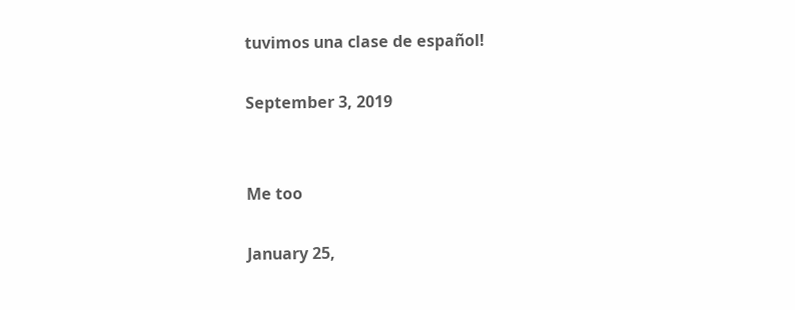tuvimos una clase de español!

September 3, 2019


Me too

January 25,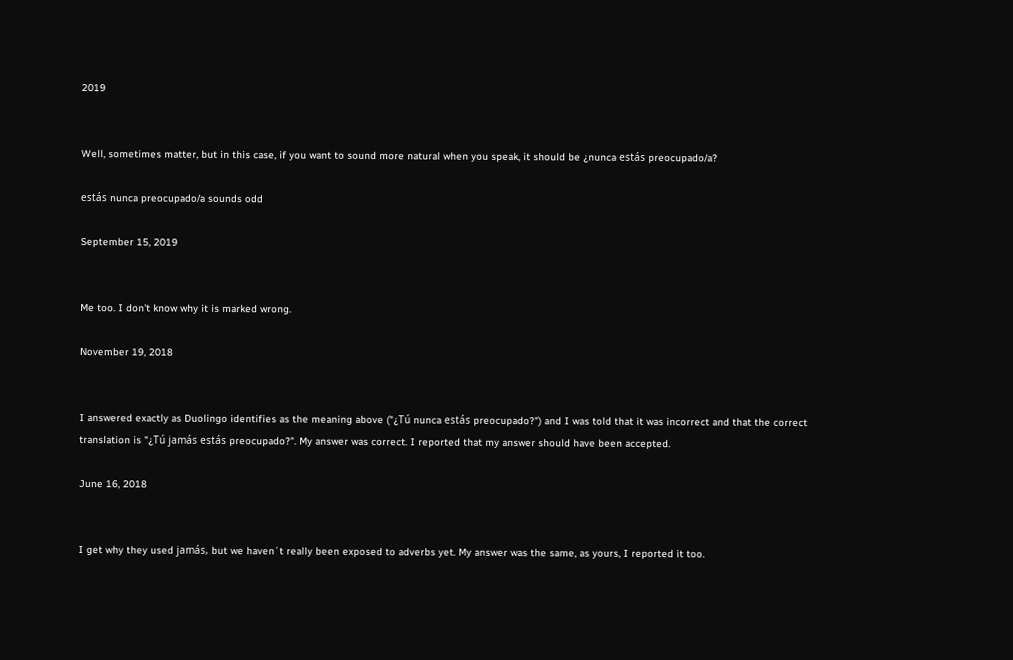2019


Well, sometimes matter, but in this case, if you want to sound more natural when you speak, it should be ¿nunca estás preocupado/a?

estás nunca preocupado/a sounds odd

September 15, 2019


Me too. I don't know why it is marked wrong.

November 19, 2018


I answered exactly as Duolingo identifies as the meaning above ("¿Tú nunca estás preocupado?") and I was told that it was incorrect and that the correct translation is "¿Tú jamás estás preocupado?". My answer was correct. I reported that my answer should have been accepted.

June 16, 2018


I get why they used jamás, but we haven´t really been exposed to adverbs yet. My answer was the same, as yours, I reported it too.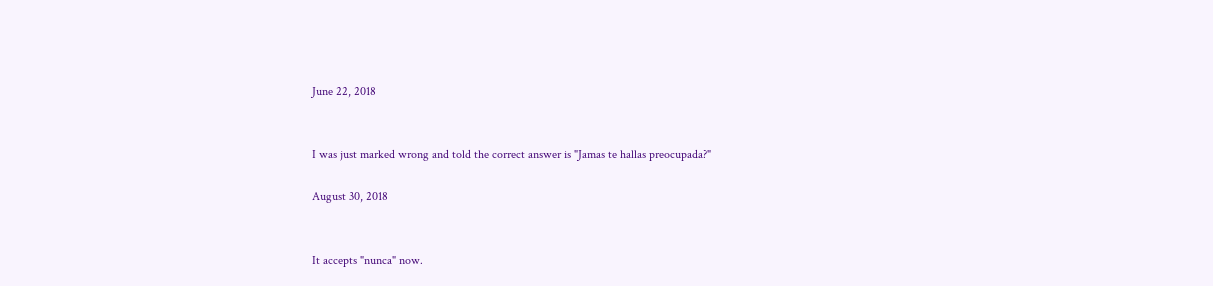June 22, 2018


I was just marked wrong and told the correct answer is "Jamas te hallas preocupada?"

August 30, 2018


It accepts "nunca" now.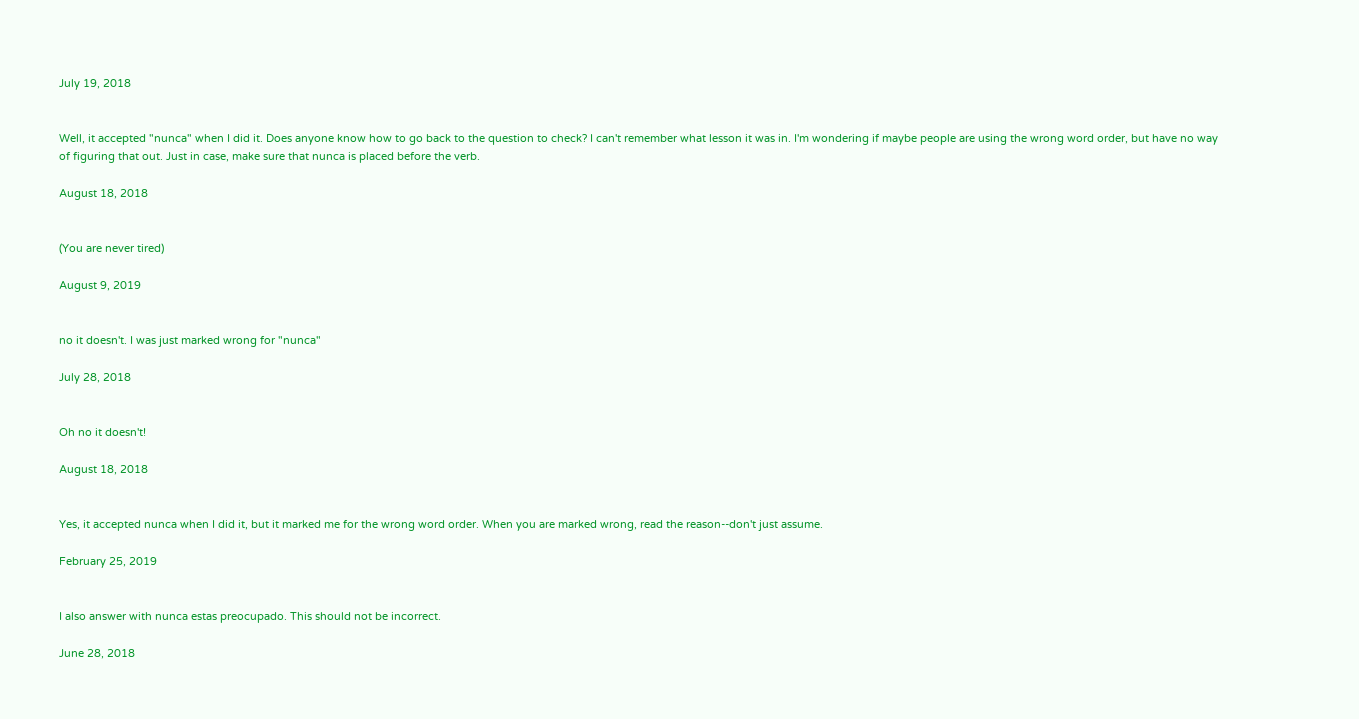July 19, 2018


Well, it accepted "nunca" when I did it. Does anyone know how to go back to the question to check? I can't remember what lesson it was in. I'm wondering if maybe people are using the wrong word order, but have no way of figuring that out. Just in case, make sure that nunca is placed before the verb.

August 18, 2018


(You are never tired)

August 9, 2019


no it doesn't. I was just marked wrong for "nunca"

July 28, 2018


Oh no it doesn't!

August 18, 2018


Yes, it accepted nunca when I did it, but it marked me for the wrong word order. When you are marked wrong, read the reason--don't just assume.

February 25, 2019


I also answer with nunca estas preocupado. This should not be incorrect.

June 28, 2018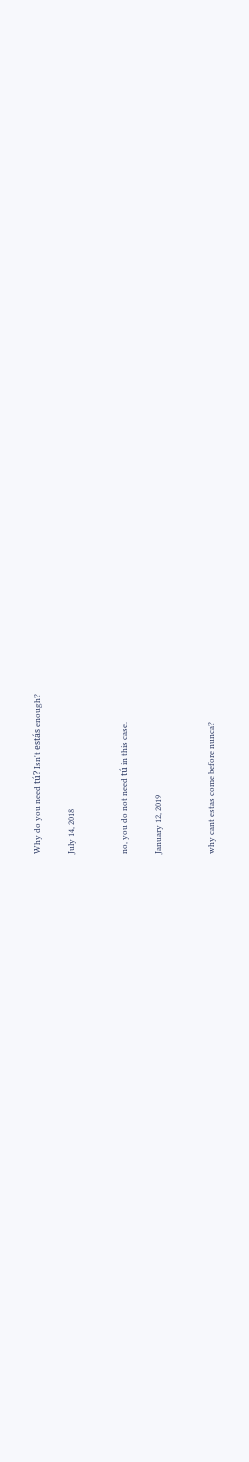Why do you need tú? Isn't estás enough?

July 14, 2018


no, you do not need tú in this case.

January 12, 2019


why cant estas come before nunca?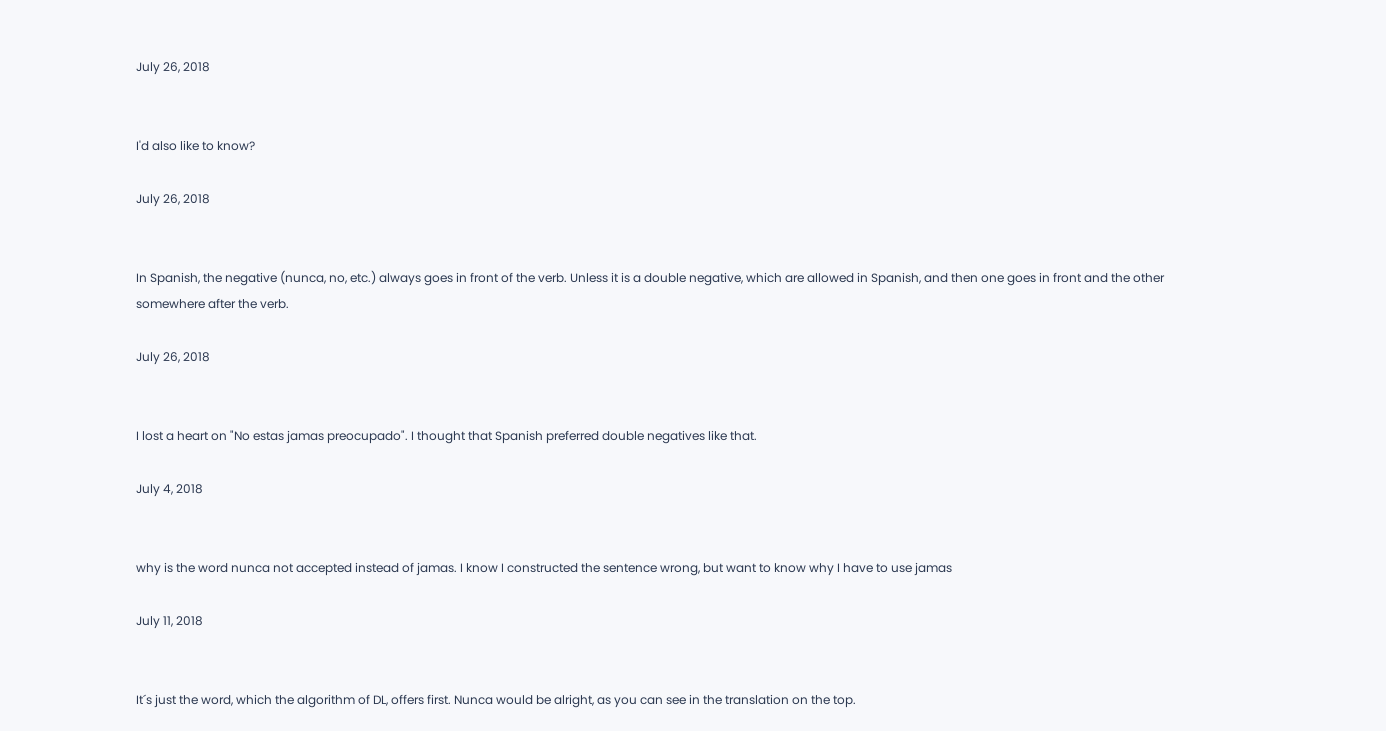July 26, 2018


I'd also like to know?

July 26, 2018


In Spanish, the negative (nunca, no, etc.) always goes in front of the verb. Unless it is a double negative, which are allowed in Spanish, and then one goes in front and the other somewhere after the verb.

July 26, 2018


I lost a heart on "No estas jamas preocupado". I thought that Spanish preferred double negatives like that.

July 4, 2018


why is the word nunca not accepted instead of jamas. I know I constructed the sentence wrong, but want to know why I have to use jamas

July 11, 2018


It´s just the word, which the algorithm of DL, offers first. Nunca would be alright, as you can see in the translation on the top.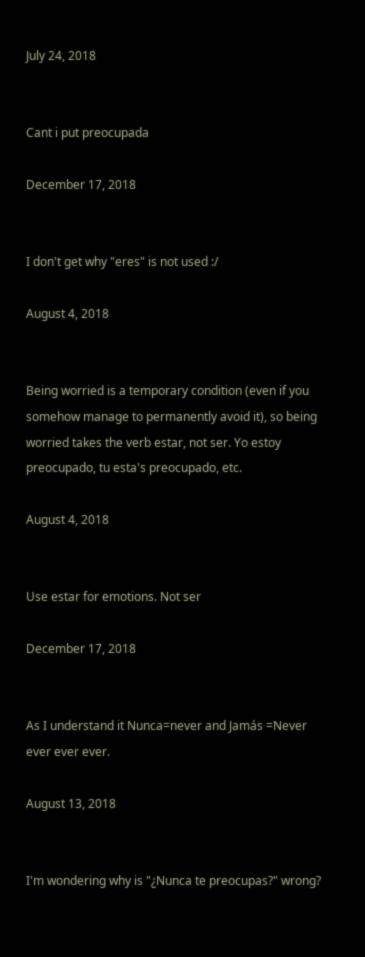July 24, 2018


Cant i put preocupada

December 17, 2018


I don't get why "eres" is not used :/

August 4, 2018


Being worried is a temporary condition (even if you somehow manage to permanently avoid it), so being worried takes the verb estar, not ser. Yo estoy preocupado, tu esta's preocupado, etc.

August 4, 2018


Use estar for emotions. Not ser

December 17, 2018


As I understand it Nunca=never and Jamás =Never ever ever ever.

August 13, 2018


I'm wondering why is "¿Nunca te preocupas?" wrong?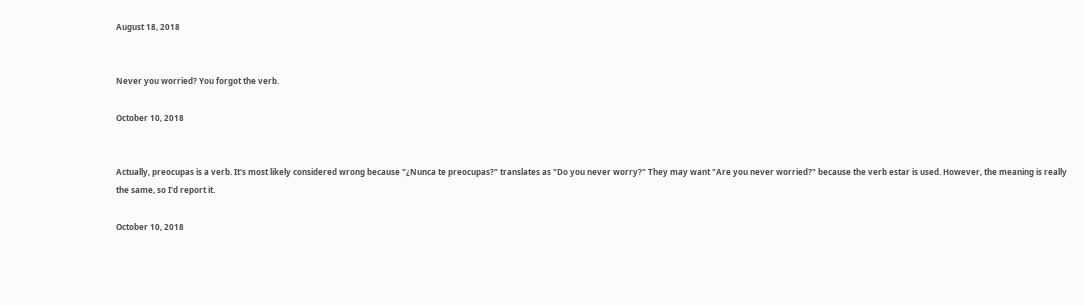August 18, 2018


Never you worried? You forgot the verb.

October 10, 2018


Actually, preocupas is a verb. It's most likely considered wrong because "¿Nunca te preocupas?" translates as "Do you never worry?" They may want "Are you never worried?" because the verb estar is used. However, the meaning is really the same, so I'd report it.

October 10, 2018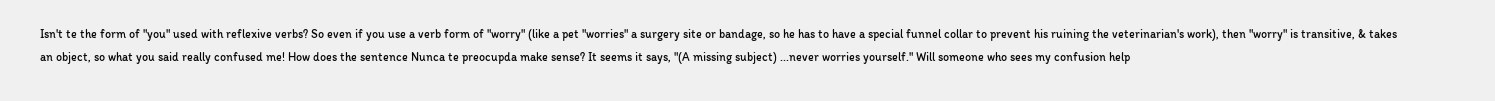Isn't te the form of "you" used with reflexive verbs? So even if you use a verb form of "worry" (like a pet "worries" a surgery site or bandage, so he has to have a special funnel collar to prevent his ruining the veterinarian's work), then "worry" is transitive, & takes an object, so what you said really confused me! How does the sentence Nunca te preocupda make sense? It seems it says, "(A missing subject) ...never worries yourself." Will someone who sees my confusion help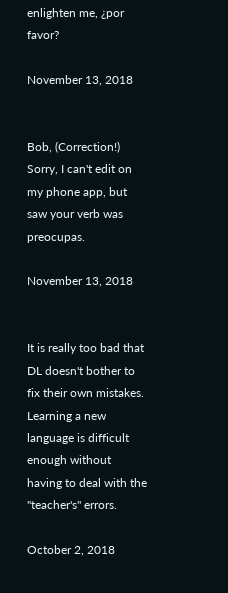enlighten me, ¿por favor?

November 13, 2018


Bob, (Correction!) Sorry, I can't edit on my phone app, but saw your verb was preocupas.

November 13, 2018


It is really too bad that DL doesn't bother to fix their own mistakes. Learning a new language is difficult enough without having to deal with the "teacher's" errors.

October 2, 2018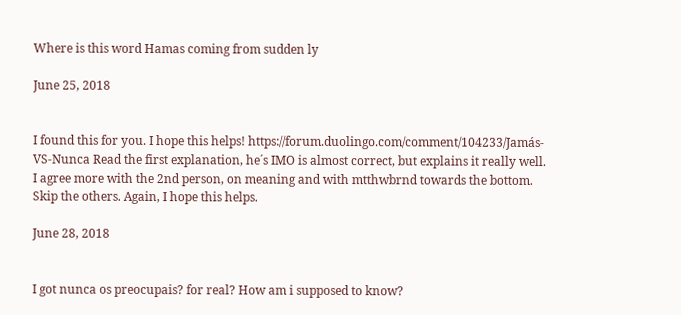Where is this word Hamas coming from sudden ly

June 25, 2018


I found this for you. I hope this helps! https://forum.duolingo.com/comment/104233/Jamás-VS-Nunca Read the first explanation, he´s IMO is almost correct, but explains it really well. I agree more with the 2nd person, on meaning and with mtthwbrnd towards the bottom. Skip the others. Again, I hope this helps.

June 28, 2018


I got nunca os preocupais? for real? How am i supposed to know?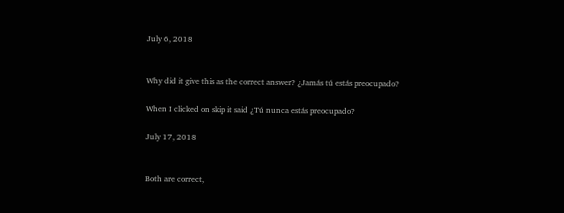July 6, 2018


Why did it give this as the correct answer? ¿Jamás tú estás preocupado?

When I clicked on skip it said ¿Tú nunca estás preocupado?

July 17, 2018


Both are correct,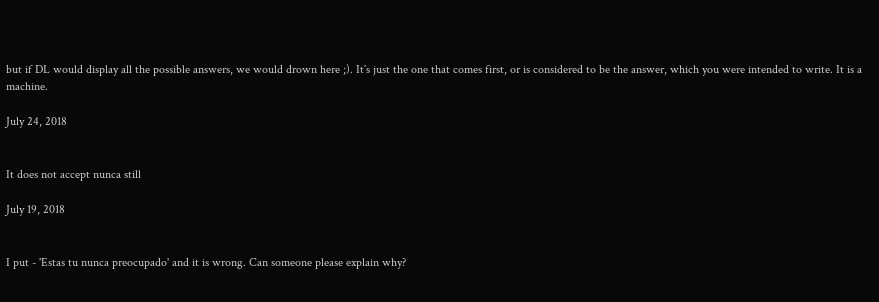but if DL would display all the possible answers, we would drown here ;). It´s just the one that comes first, or is considered to be the answer, which you were intended to write. It is a machine.

July 24, 2018


It does not accept nunca still

July 19, 2018


I put - 'Estas tu nunca preocupado' and it is wrong. Can someone please explain why?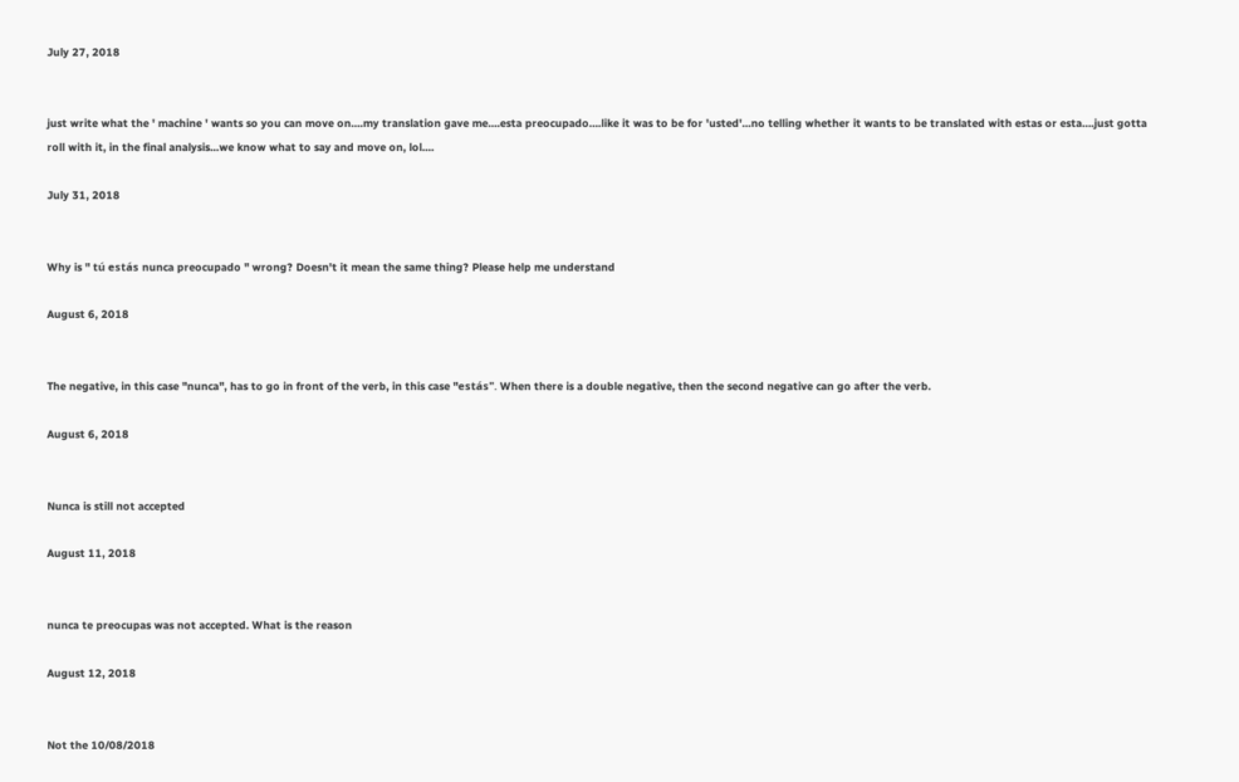July 27, 2018


just write what the ' machine ' wants so you can move on....my translation gave me....esta preocupado….like it was to be for 'usted'...no telling whether it wants to be translated with estas or esta….just gotta roll with it, in the final analysis...we know what to say and move on, lol....

July 31, 2018


Why is " tú estás nunca preocupado " wrong? Doesn't it mean the same thing? Please help me understand

August 6, 2018


The negative, in this case "nunca", has to go in front of the verb, in this case "estás". When there is a double negative, then the second negative can go after the verb.

August 6, 2018


Nunca is still not accepted

August 11, 2018


nunca te preocupas was not accepted. What is the reason

August 12, 2018


Not the 10/08/2018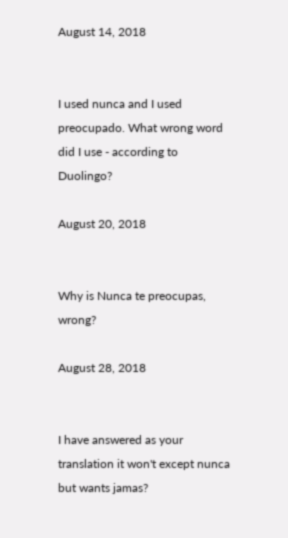August 14, 2018


I used nunca and I used preocupado. What wrong word did I use - according to Duolingo?

August 20, 2018


Why is Nunca te preocupas, wrong?

August 28, 2018


I have answered as your translation it won't except nunca but wants jamas?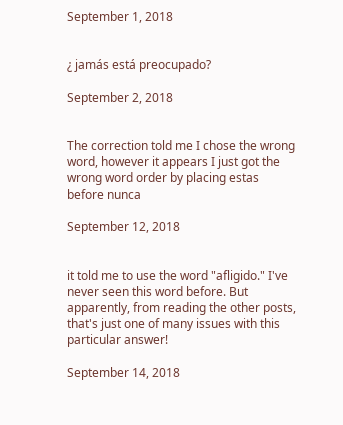September 1, 2018


¿ jamás está preocupado?

September 2, 2018


The correction told me I chose the wrong word, however it appears I just got the wrong word order by placing estas before nunca

September 12, 2018


it told me to use the word "afligido." I've never seen this word before. But apparently, from reading the other posts, that's just one of many issues with this particular answer!

September 14, 2018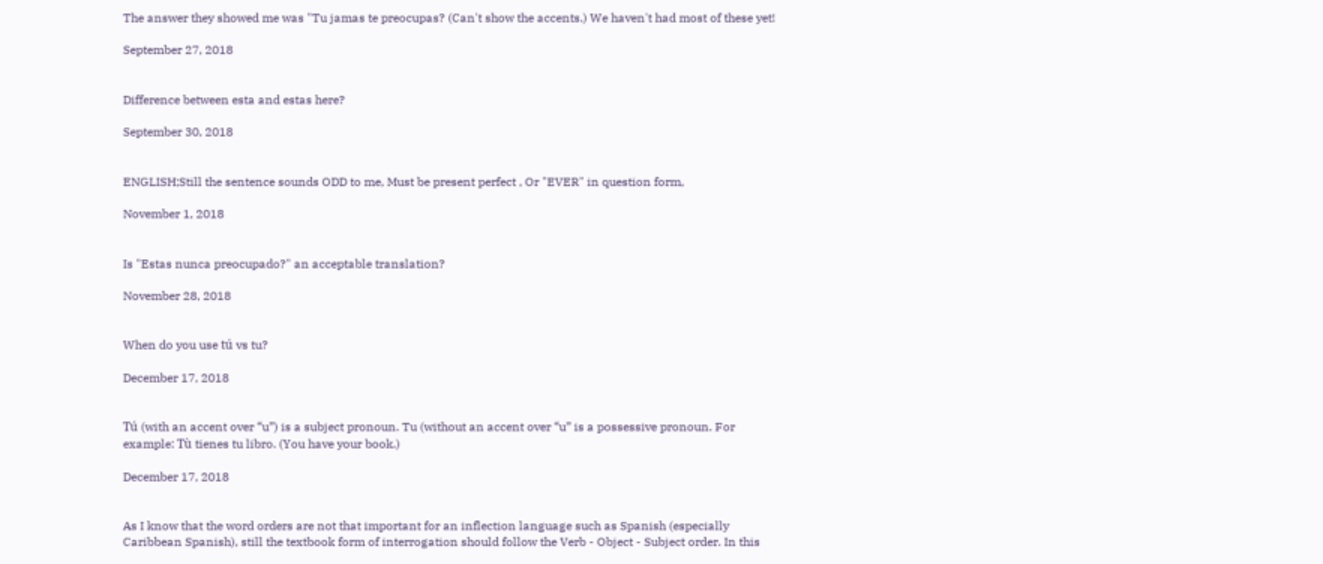The answer they showed me was "Tu jamas te preocupas? (Can't show the accents.) We haven't had most of these yet!

September 27, 2018


Difference between esta and estas here?

September 30, 2018


ENGLISH;Still the sentence sounds ODD to me, Must be present perfect , Or "EVER" in question form,

November 1, 2018


Is "Estas nunca preocupado?" an acceptable translation?

November 28, 2018


When do you use tú vs tu?

December 17, 2018


Tú (with an accent over “u”) is a subject pronoun. Tu (without an accent over “u” is a possessive pronoun. For example: Tù tienes tu libro. (You have your book.)

December 17, 2018


As I know that the word orders are not that important for an inflection language such as Spanish (especially Caribbean Spanish), still the textbook form of interrogation should follow the Verb - Object - Subject order. In this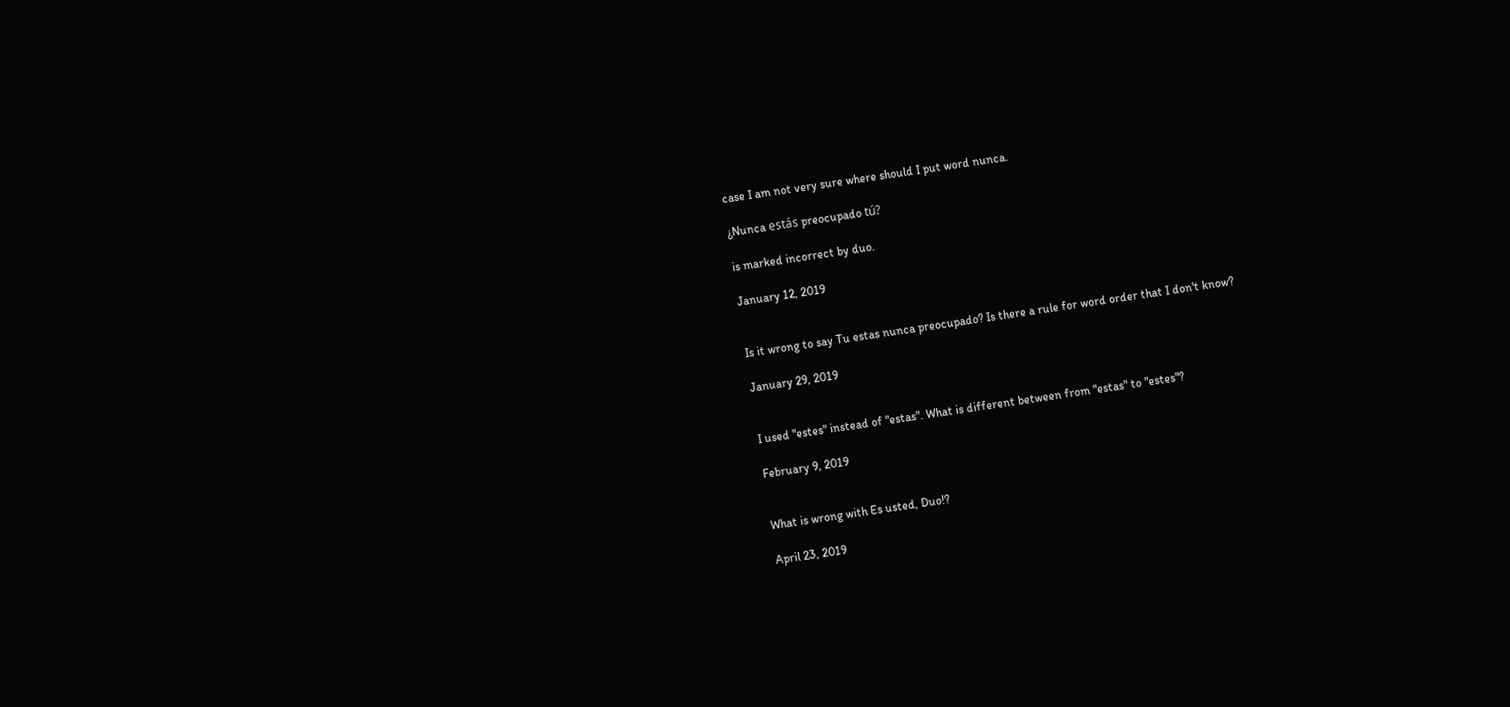case I am not very sure where should I put word nunca.

¿Nunca estás preocupado tú?

is marked incorrect by duo.

January 12, 2019


Is it wrong to say Tu estas nunca preocupado? Is there a rule for word order that I don't know?

January 29, 2019


I used "estes" instead of "estas". What is different between from "estas" to "estes"?

February 9, 2019


What is wrong with Es usted, Duo!?

April 23, 2019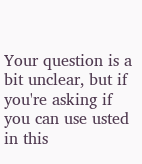Your question is a bit unclear, but if you're asking if you can use usted in this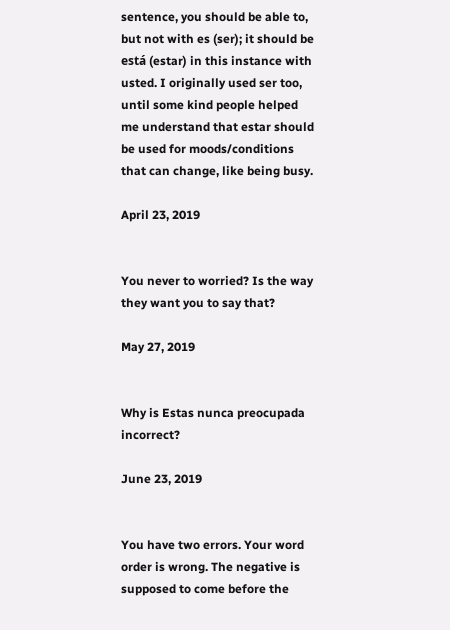sentence, you should be able to, but not with es (ser); it should be está (estar) in this instance with usted. I originally used ser too, until some kind people helped me understand that estar should be used for moods/conditions that can change, like being busy.

April 23, 2019


You never to worried? Is the way they want you to say that?

May 27, 2019


Why is Estas nunca preocupada incorrect?

June 23, 2019


You have two errors. Your word order is wrong. The negative is supposed to come before the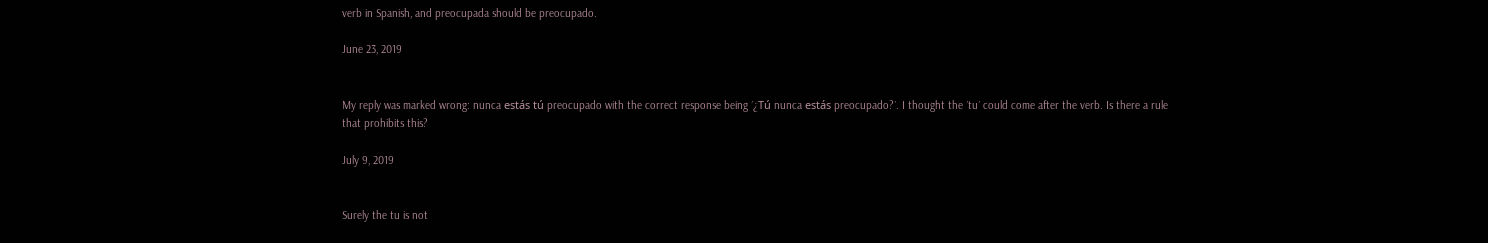verb in Spanish, and preocupada should be preocupado.

June 23, 2019


My reply was marked wrong: nunca estás tú preocupado with the correct response being ´¿Tú nunca estás preocupado?´. I thought the ´tu´ could come after the verb. Is there a rule that prohibits this?

July 9, 2019


Surely the tu is not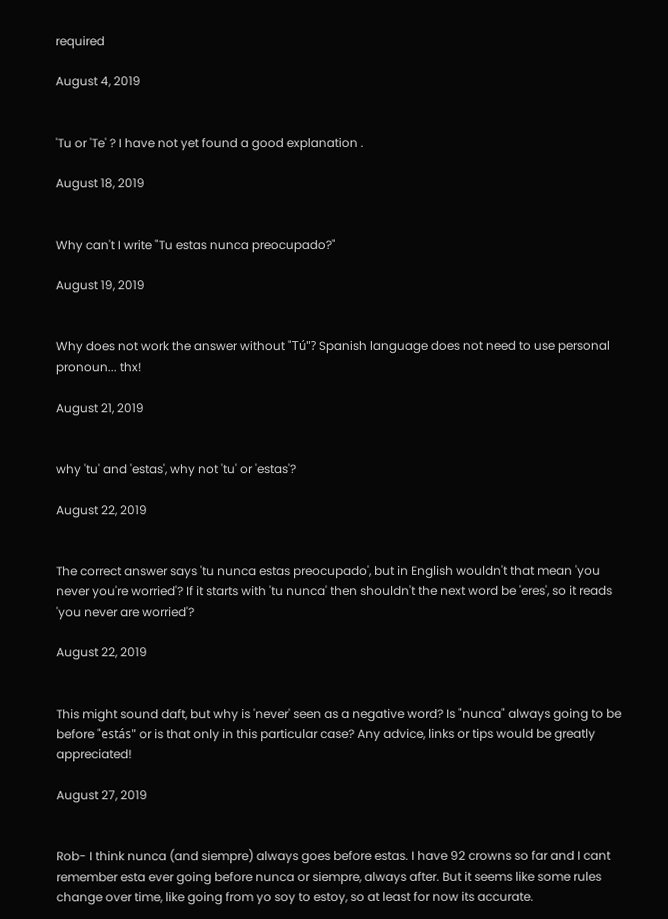required

August 4, 2019


'Tu or 'Te' ? I have not yet found a good explanation .

August 18, 2019


Why can't I write "Tu estas nunca preocupado?"

August 19, 2019


Why does not work the answer without "Tú"? Spanish language does not need to use personal pronoun... thx!

August 21, 2019


why 'tu' and 'estas', why not 'tu' or 'estas'?

August 22, 2019


The correct answer says 'tu nunca estas preocupado', but in English wouldn't that mean 'you never you're worried'? If it starts with 'tu nunca' then shouldn't the next word be 'eres', so it reads 'you never are worried'?

August 22, 2019


This might sound daft, but why is 'never' seen as a negative word? Is "nunca" always going to be before "estás" or is that only in this particular case? Any advice, links or tips would be greatly appreciated!

August 27, 2019


Rob- I think nunca (and siempre) always goes before estas. I have 92 crowns so far and I cant remember esta ever going before nunca or siempre, always after. But it seems like some rules change over time, like going from yo soy to estoy, so at least for now its accurate.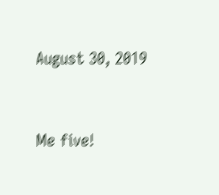August 30, 2019


Me five!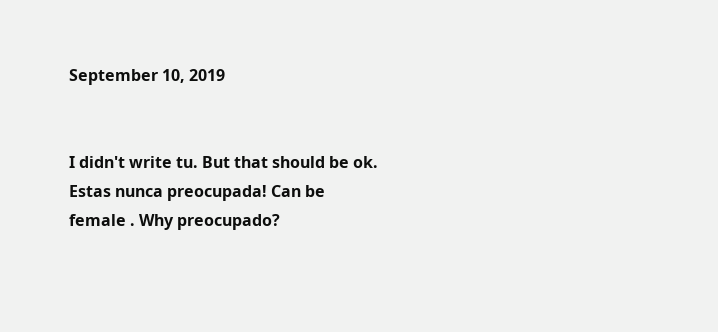September 10, 2019


I didn't write tu. But that should be ok. Estas nunca preocupada! Can be female . Why preocupado?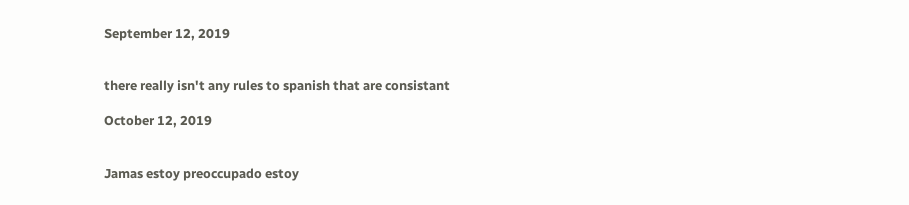September 12, 2019


there really isn't any rules to spanish that are consistant

October 12, 2019


Jamas estoy preoccupado estoy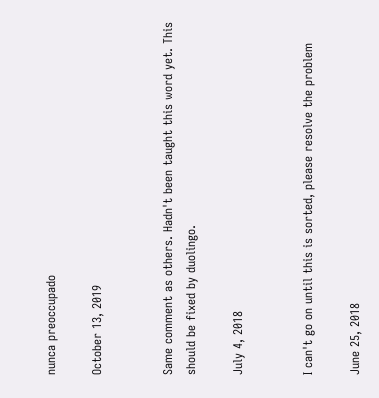nunca preoccupado

October 13, 2019


Same comment as others. Hadn't been taught this word yet. This should be fixed by duolingo.

July 4, 2018


I can't go on until this is sorted, please resolve the problem

June 25, 2018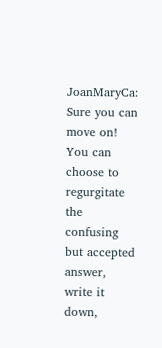JoanMaryCa: Sure you can move on! You can choose to regurgitate the confusing but accepted answer, write it down,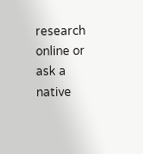research online or ask a native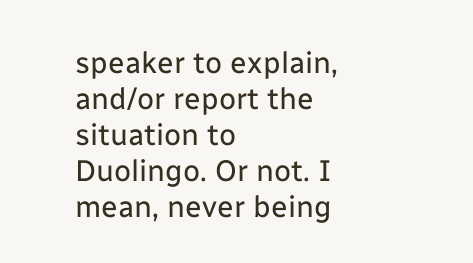speaker to explain, and/or report the situation to Duolingo. Or not. I mean, never being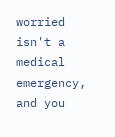worried isn't a medical emergency, and you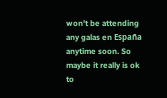won't be attending any galas en España anytime soon. So maybe it really is ok to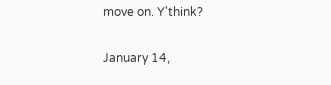move on. Y'think?

January 14,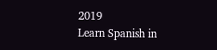2019
Learn Spanish in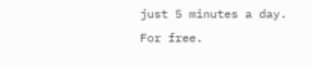just 5 minutes a day. For free.